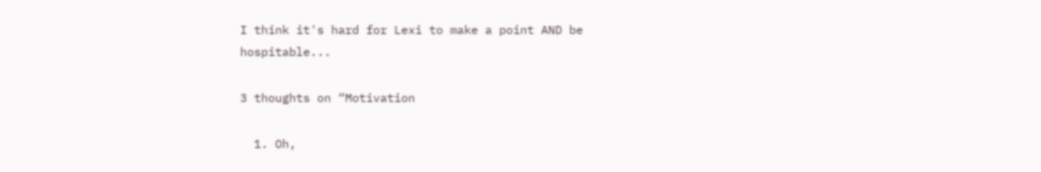I think it's hard for Lexi to make a point AND be hospitable...

3 thoughts on “Motivation

  1. Oh,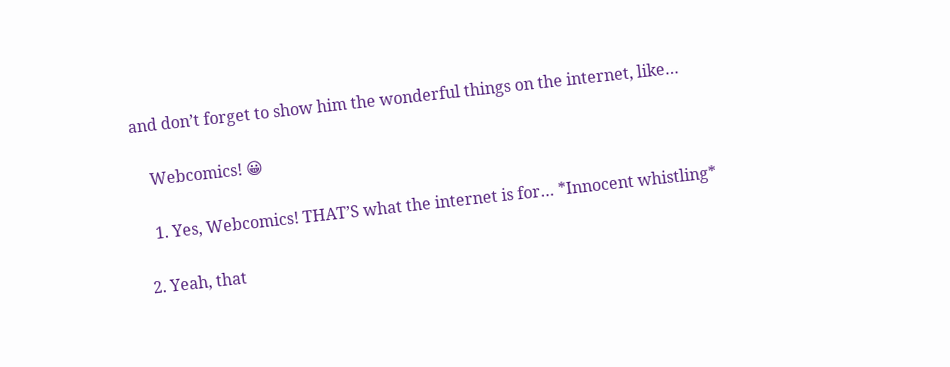and don’t forget to show him the wonderful things on the internet, like…

    Webcomics! 😀

    1. Yes, Webcomics! THAT’S what the internet is for… *Innocent whistling*

  2. Yeah, that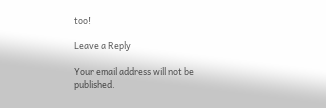too!

Leave a Reply

Your email address will not be published.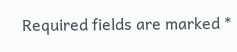Required fields are marked *